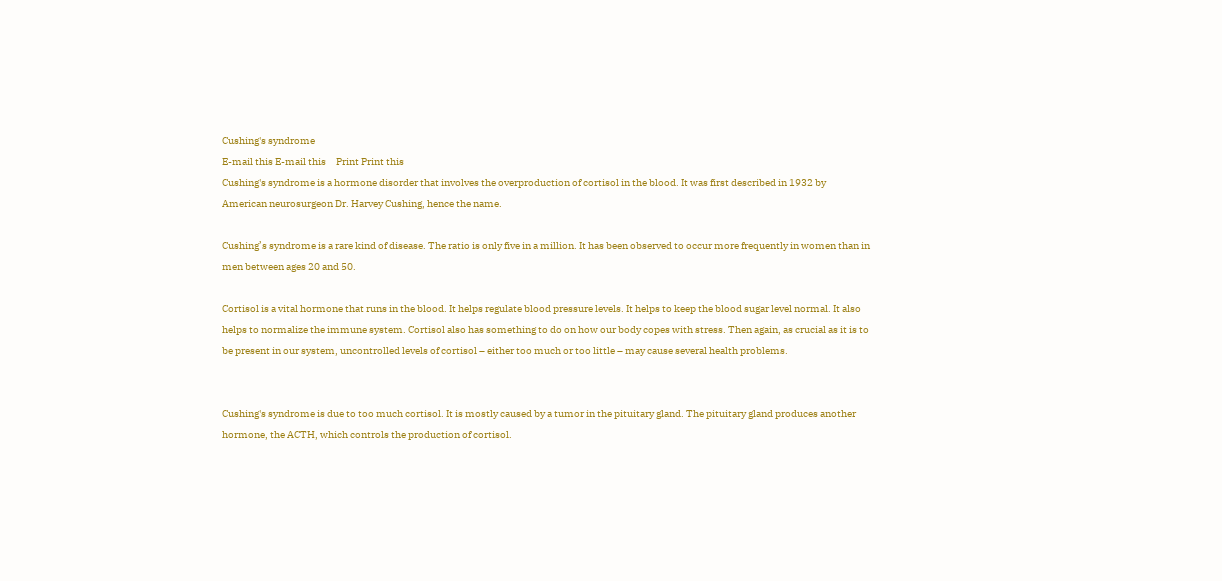Cushing's syndrome
E-mail this E-mail this     Print Print this
Cushing's syndrome is a hormone disorder that involves the overproduction of cortisol in the blood. It was first described in 1932 by American neurosurgeon Dr. Harvey Cushing, hence the name.

Cushing’s syndrome is a rare kind of disease. The ratio is only five in a million. It has been observed to occur more frequently in women than in men between ages 20 and 50.

Cortisol is a vital hormone that runs in the blood. It helps regulate blood pressure levels. It helps to keep the blood sugar level normal. It also helps to normalize the immune system. Cortisol also has something to do on how our body copes with stress. Then again, as crucial as it is to be present in our system, uncontrolled levels of cortisol – either too much or too little – may cause several health problems.


Cushing's syndrome is due to too much cortisol. It is mostly caused by a tumor in the pituitary gland. The pituitary gland produces another hormone, the ACTH, which controls the production of cortisol.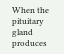When the pituitary gland produces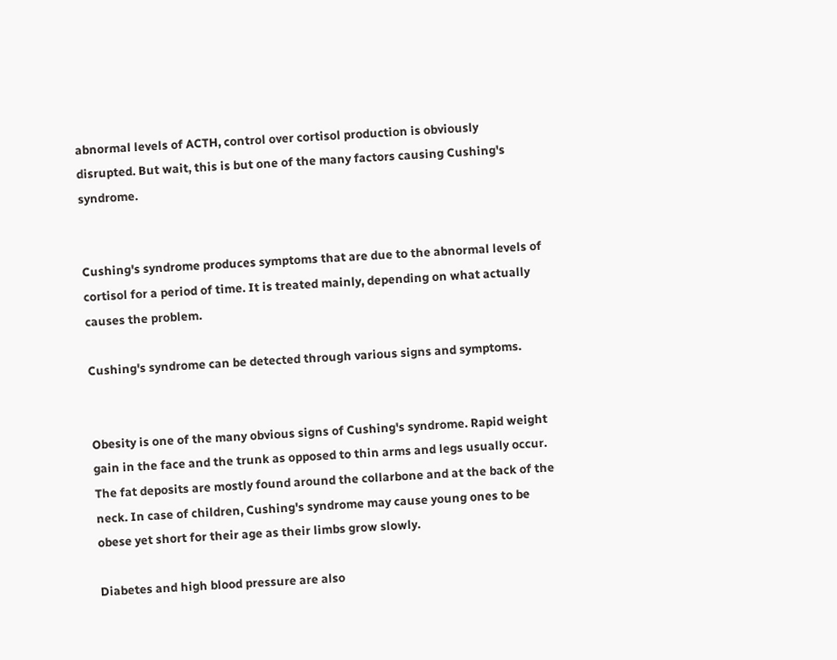abnormal levels of ACTH, control over cortisol production is obviously disrupted. But wait, this is but one of the many factors causing Cushing's syndrome.


Cushing's syndrome produces symptoms that are due to the abnormal levels of cortisol for a period of time. It is treated mainly, depending on what actually causes the problem.

Cushing's syndrome can be detected through various signs and symptoms.


Obesity is one of the many obvious signs of Cushing's syndrome. Rapid weight gain in the face and the trunk as opposed to thin arms and legs usually occur. The fat deposits are mostly found around the collarbone and at the back of the neck. In case of children, Cushing's syndrome may cause young ones to be obese yet short for their age as their limbs grow slowly.

Diabetes and high blood pressure are also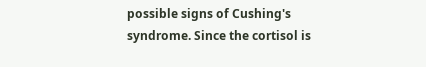possible signs of Cushing's syndrome. Since the cortisol is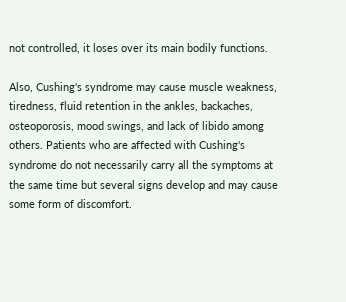not controlled, it loses over its main bodily functions.

Also, Cushing's syndrome may cause muscle weakness, tiredness, fluid retention in the ankles, backaches, osteoporosis, mood swings, and lack of libido among others. Patients who are affected with Cushing's syndrome do not necessarily carry all the symptoms at the same time but several signs develop and may cause some form of discomfort.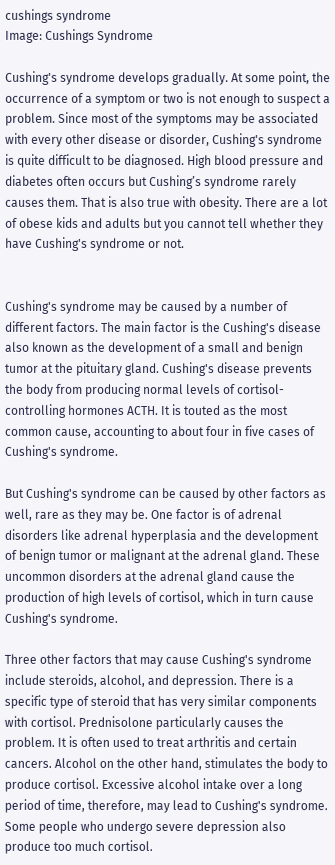cushings syndrome
Image: Cushings Syndrome

Cushing's syndrome develops gradually. At some point, the occurrence of a symptom or two is not enough to suspect a problem. Since most of the symptoms may be associated with every other disease or disorder, Cushing's syndrome is quite difficult to be diagnosed. High blood pressure and diabetes often occurs but Cushing’s syndrome rarely causes them. That is also true with obesity. There are a lot of obese kids and adults but you cannot tell whether they have Cushing's syndrome or not.


Cushing's syndrome may be caused by a number of different factors. The main factor is the Cushing's disease also known as the development of a small and benign tumor at the pituitary gland. Cushing's disease prevents the body from producing normal levels of cortisol-controlling hormones ACTH. It is touted as the most common cause, accounting to about four in five cases of Cushing's syndrome.

But Cushing's syndrome can be caused by other factors as well, rare as they may be. One factor is of adrenal disorders like adrenal hyperplasia and the development of benign tumor or malignant at the adrenal gland. These uncommon disorders at the adrenal gland cause the production of high levels of cortisol, which in turn cause Cushing's syndrome.

Three other factors that may cause Cushing's syndrome include steroids, alcohol, and depression. There is a specific type of steroid that has very similar components with cortisol. Prednisolone particularly causes the problem. It is often used to treat arthritis and certain cancers. Alcohol on the other hand, stimulates the body to produce cortisol. Excessive alcohol intake over a long period of time, therefore, may lead to Cushing's syndrome. Some people who undergo severe depression also produce too much cortisol.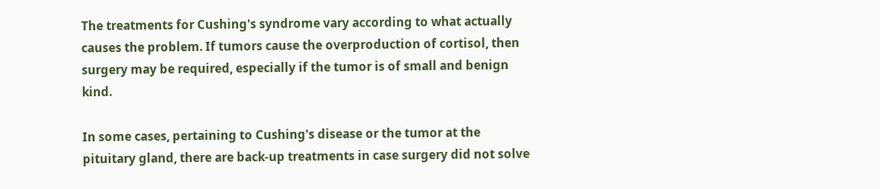The treatments for Cushing's syndrome vary according to what actually causes the problem. If tumors cause the overproduction of cortisol, then surgery may be required, especially if the tumor is of small and benign kind.

In some cases, pertaining to Cushing's disease or the tumor at the pituitary gland, there are back-up treatments in case surgery did not solve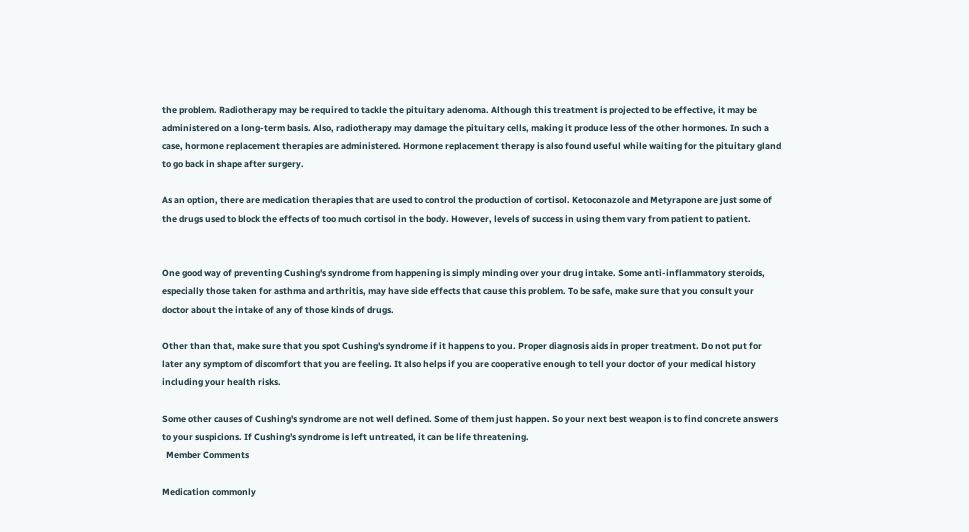the problem. Radiotherapy may be required to tackle the pituitary adenoma. Although this treatment is projected to be effective, it may be administered on a long-term basis. Also, radiotherapy may damage the pituitary cells, making it produce less of the other hormones. In such a case, hormone replacement therapies are administered. Hormone replacement therapy is also found useful while waiting for the pituitary gland to go back in shape after surgery.

As an option, there are medication therapies that are used to control the production of cortisol. Ketoconazole and Metyrapone are just some of the drugs used to block the effects of too much cortisol in the body. However, levels of success in using them vary from patient to patient.


One good way of preventing Cushing's syndrome from happening is simply minding over your drug intake. Some anti-inflammatory steroids, especially those taken for asthma and arthritis, may have side effects that cause this problem. To be safe, make sure that you consult your doctor about the intake of any of those kinds of drugs.

Other than that, make sure that you spot Cushing's syndrome if it happens to you. Proper diagnosis aids in proper treatment. Do not put for later any symptom of discomfort that you are feeling. It also helps if you are cooperative enough to tell your doctor of your medical history including your health risks.

Some other causes of Cushing's syndrome are not well defined. Some of them just happen. So your next best weapon is to find concrete answers to your suspicions. If Cushing's syndrome is left untreated, it can be life threatening.
  Member Comments

Medication commonly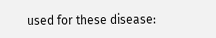used for these disease: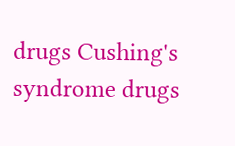drugs Cushing's syndrome drugs